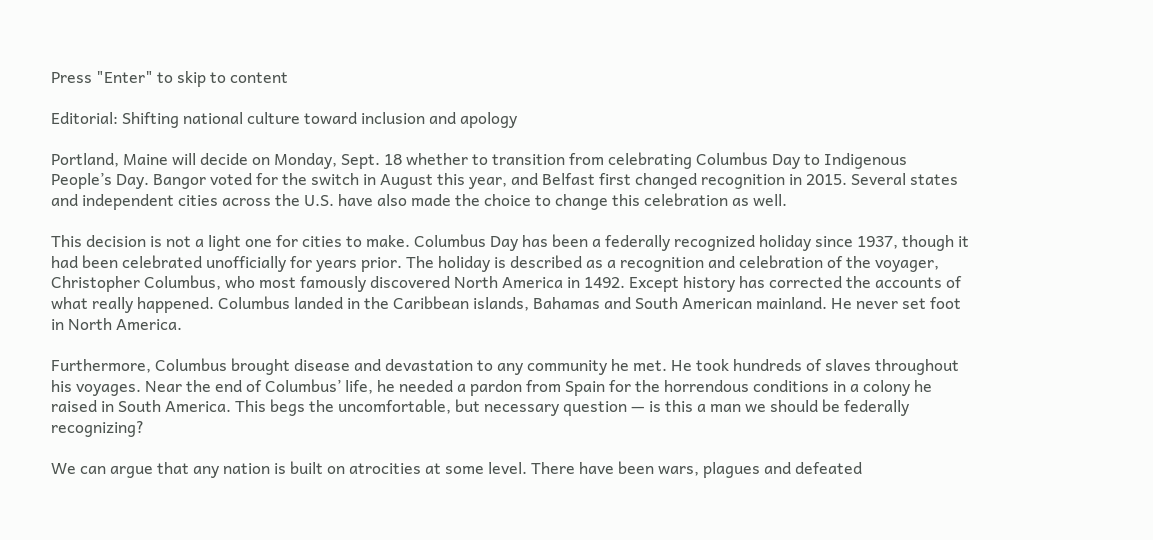Press "Enter" to skip to content

Editorial: Shifting national culture toward inclusion and apology

Portland, Maine will decide on Monday, Sept. 18 whether to transition from celebrating Columbus Day to Indigenous People’s Day. Bangor voted for the switch in August this year, and Belfast first changed recognition in 2015. Several states and independent cities across the U.S. have also made the choice to change this celebration as well.

This decision is not a light one for cities to make. Columbus Day has been a federally recognized holiday since 1937, though it had been celebrated unofficially for years prior. The holiday is described as a recognition and celebration of the voyager, Christopher Columbus, who most famously discovered North America in 1492. Except history has corrected the accounts of what really happened. Columbus landed in the Caribbean islands, Bahamas and South American mainland. He never set foot in North America.

Furthermore, Columbus brought disease and devastation to any community he met. He took hundreds of slaves throughout his voyages. Near the end of Columbus’ life, he needed a pardon from Spain for the horrendous conditions in a colony he raised in South America. This begs the uncomfortable, but necessary question — is this a man we should be federally recognizing?

We can argue that any nation is built on atrocities at some level. There have been wars, plagues and defeated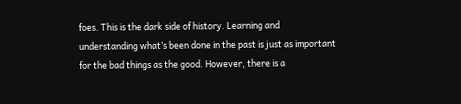foes. This is the dark side of history. Learning and understanding what’s been done in the past is just as important for the bad things as the good. However, there is a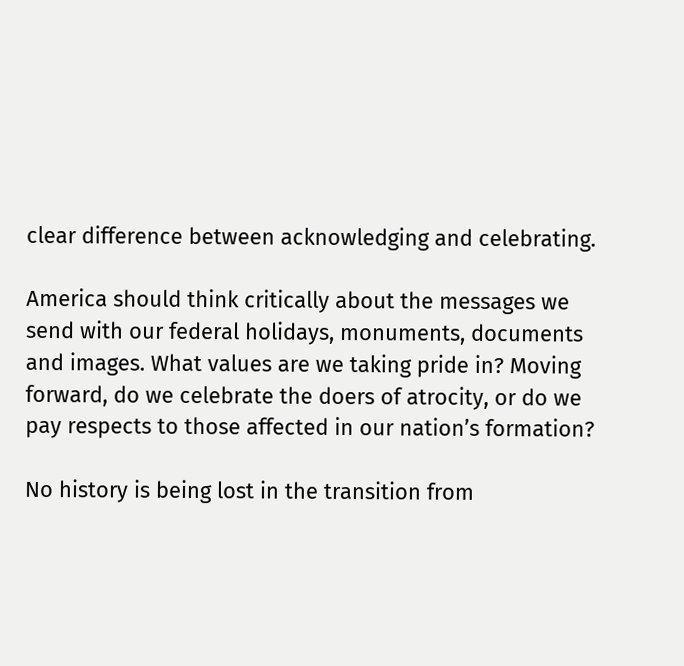clear difference between acknowledging and celebrating.

America should think critically about the messages we send with our federal holidays, monuments, documents and images. What values are we taking pride in? Moving forward, do we celebrate the doers of atrocity, or do we pay respects to those affected in our nation’s formation?

No history is being lost in the transition from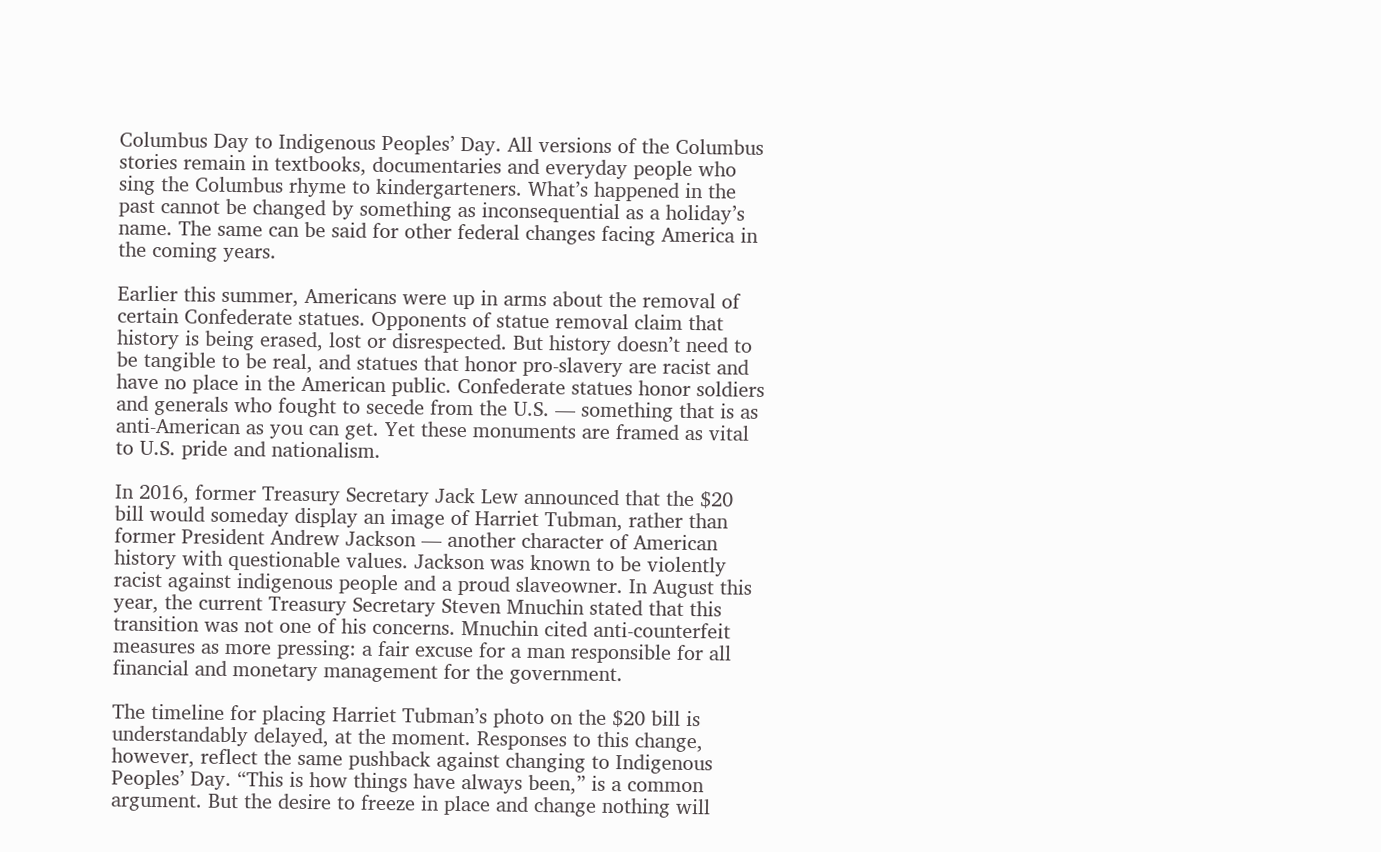Columbus Day to Indigenous Peoples’ Day. All versions of the Columbus stories remain in textbooks, documentaries and everyday people who sing the Columbus rhyme to kindergarteners. What’s happened in the past cannot be changed by something as inconsequential as a holiday’s name. The same can be said for other federal changes facing America in the coming years.

Earlier this summer, Americans were up in arms about the removal of certain Confederate statues. Opponents of statue removal claim that history is being erased, lost or disrespected. But history doesn’t need to be tangible to be real, and statues that honor pro-slavery are racist and have no place in the American public. Confederate statues honor soldiers and generals who fought to secede from the U.S. — something that is as anti-American as you can get. Yet these monuments are framed as vital to U.S. pride and nationalism.

In 2016, former Treasury Secretary Jack Lew announced that the $20 bill would someday display an image of Harriet Tubman, rather than former President Andrew Jackson — another character of American history with questionable values. Jackson was known to be violently racist against indigenous people and a proud slaveowner. In August this year, the current Treasury Secretary Steven Mnuchin stated that this transition was not one of his concerns. Mnuchin cited anti-counterfeit measures as more pressing: a fair excuse for a man responsible for all financial and monetary management for the government.

The timeline for placing Harriet Tubman’s photo on the $20 bill is understandably delayed, at the moment. Responses to this change, however, reflect the same pushback against changing to Indigenous Peoples’ Day. “This is how things have always been,” is a common argument. But the desire to freeze in place and change nothing will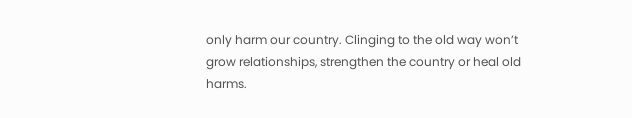only harm our country. Clinging to the old way won’t grow relationships, strengthen the country or heal old harms.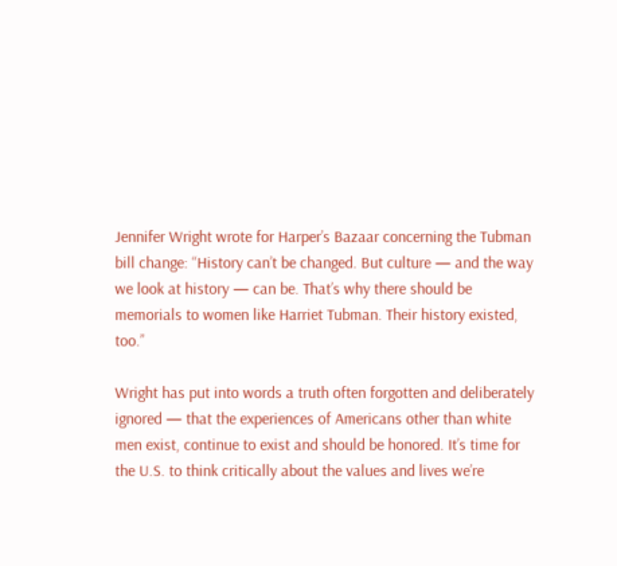Jennifer Wright wrote for Harper’s Bazaar concerning the Tubman bill change: “History can’t be changed. But culture — and the way we look at history — can be. That’s why there should be memorials to women like Harriet Tubman. Their history existed, too.”

Wright has put into words a truth often forgotten and deliberately ignored — that the experiences of Americans other than white men exist, continue to exist and should be honored. It’s time for the U.S. to think critically about the values and lives we’re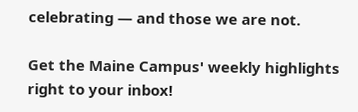celebrating — and those we are not.

Get the Maine Campus' weekly highlights right to your inbox!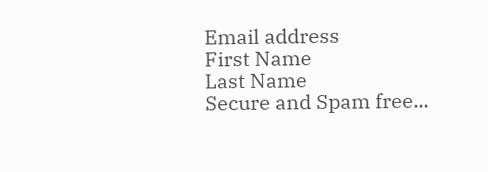Email address
First Name
Last Name
Secure and Spam free...